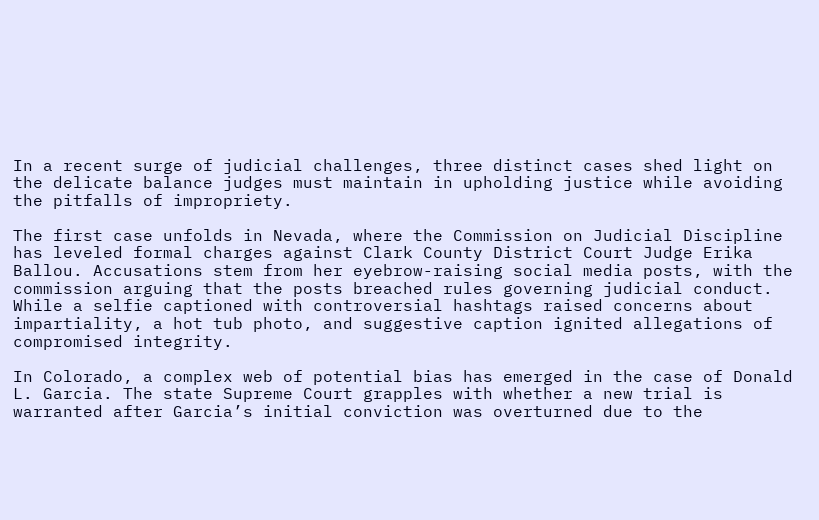In a recent surge of judicial challenges, three distinct cases shed light on the delicate balance judges must maintain in upholding justice while avoiding the pitfalls of impropriety.

The first case unfolds in Nevada, where the Commission on Judicial Discipline has leveled formal charges against Clark County District Court Judge Erika Ballou. Accusations stem from her eyebrow-raising social media posts, with the commission arguing that the posts breached rules governing judicial conduct. While a selfie captioned with controversial hashtags raised concerns about impartiality, a hot tub photo, and suggestive caption ignited allegations of compromised integrity.

In Colorado, a complex web of potential bias has emerged in the case of Donald L. Garcia. The state Supreme Court grapples with whether a new trial is warranted after Garcia’s initial conviction was overturned due to the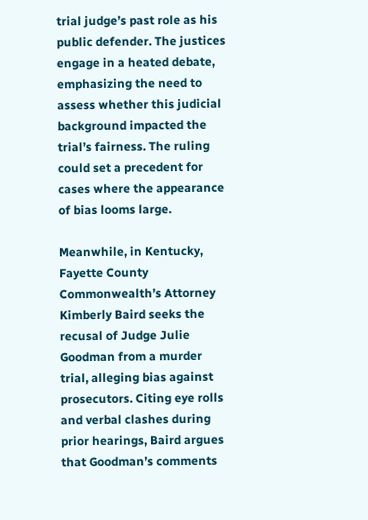trial judge’s past role as his public defender. The justices engage in a heated debate, emphasizing the need to assess whether this judicial background impacted the trial’s fairness. The ruling could set a precedent for cases where the appearance of bias looms large.

Meanwhile, in Kentucky, Fayette County Commonwealth’s Attorney Kimberly Baird seeks the recusal of Judge Julie Goodman from a murder trial, alleging bias against prosecutors. Citing eye rolls and verbal clashes during prior hearings, Baird argues that Goodman’s comments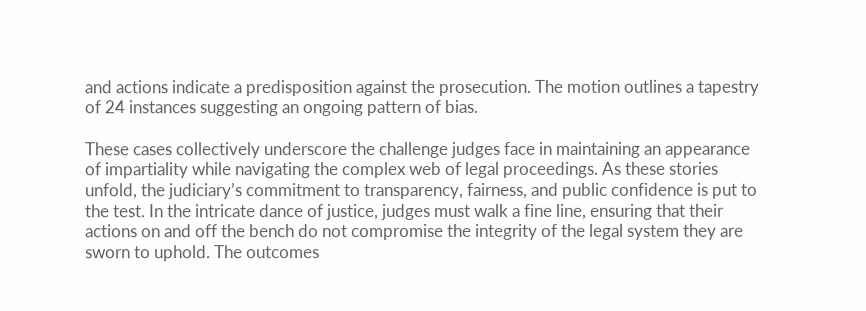and actions indicate a predisposition against the prosecution. The motion outlines a tapestry of 24 instances suggesting an ongoing pattern of bias.

These cases collectively underscore the challenge judges face in maintaining an appearance of impartiality while navigating the complex web of legal proceedings. As these stories unfold, the judiciary’s commitment to transparency, fairness, and public confidence is put to the test. In the intricate dance of justice, judges must walk a fine line, ensuring that their actions on and off the bench do not compromise the integrity of the legal system they are sworn to uphold. The outcomes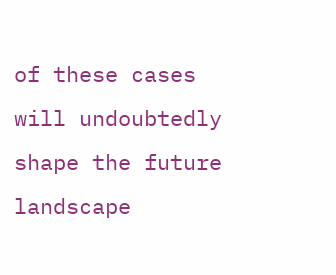of these cases will undoubtedly shape the future landscape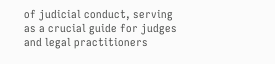of judicial conduct, serving as a crucial guide for judges and legal practitioners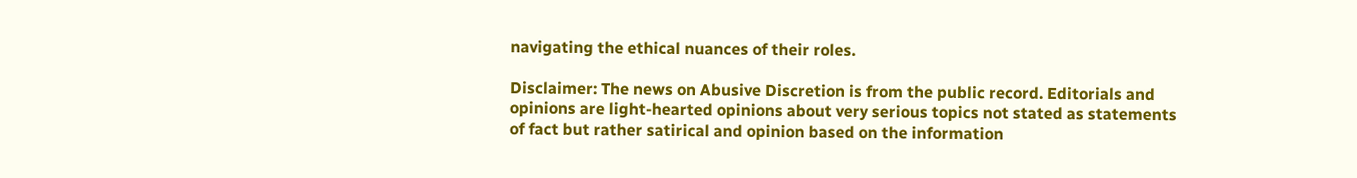navigating the ethical nuances of their roles.

Disclaimer: The news on Abusive Discretion is from the public record. Editorials and opinions are light-hearted opinions about very serious topics not stated as statements of fact but rather satirical and opinion based on the information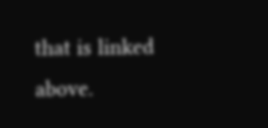that is linked above.